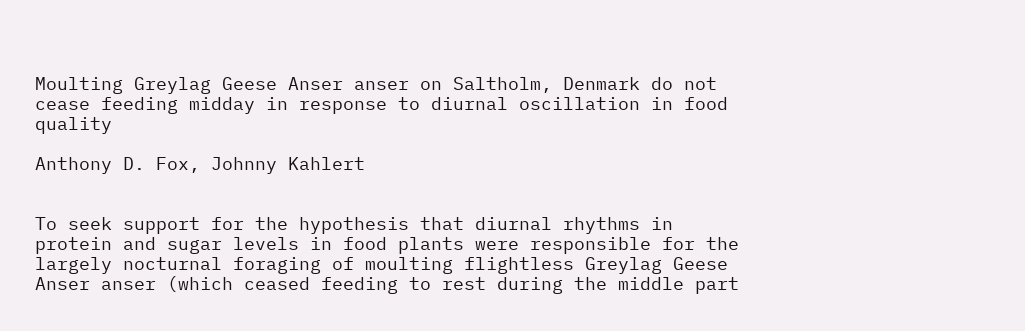Moulting Greylag Geese Anser anser on Saltholm, Denmark do not cease feeding midday in response to diurnal oscillation in food quality

Anthony D. Fox, Johnny Kahlert


To seek support for the hypothesis that diurnal rhythms in protein and sugar levels in food plants were responsible for the largely nocturnal foraging of moulting flightless Greylag Geese Anser anser (which ceased feeding to rest during the middle part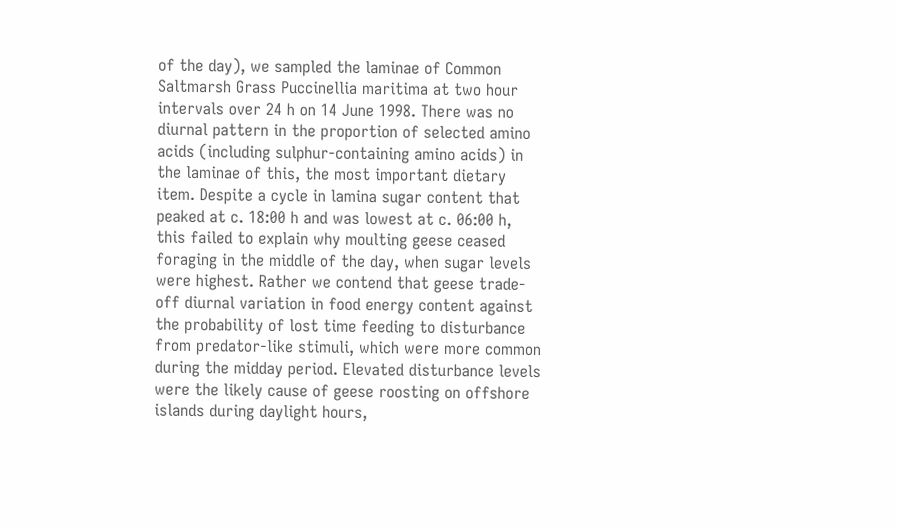of the day), we sampled the laminae of Common Saltmarsh Grass Puccinellia maritima at two hour intervals over 24 h on 14 June 1998. There was no diurnal pattern in the proportion of selected amino acids (including sulphur-containing amino acids) in the laminae of this, the most important dietary item. Despite a cycle in lamina sugar content that peaked at c. 18:00 h and was lowest at c. 06:00 h, this failed to explain why moulting geese ceased foraging in the middle of the day, when sugar levels were highest. Rather we contend that geese trade-off diurnal variation in food energy content against the probability of lost time feeding to disturbance from predator-like stimuli, which were more common during the midday period. Elevated disturbance levels were the likely cause of geese roosting on offshore islands during daylight hours,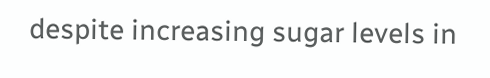despite increasing sugar levels in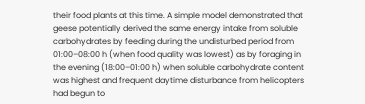their food plants at this time. A simple model demonstrated that geese potentially derived the same energy intake from soluble carbohydrates by feeding during the undisturbed period from 01:00–08:00 h (when food quality was lowest) as by foraging in the evening (18:00–01:00 h) when soluble carbohydrate content was highest and frequent daytime disturbance from helicopters had begun to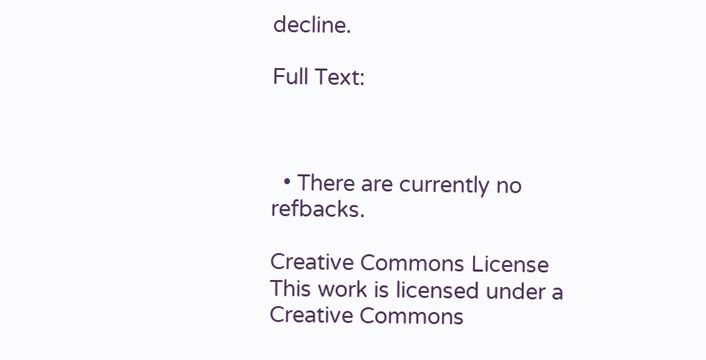decline.

Full Text:



  • There are currently no refbacks.

Creative Commons License
This work is licensed under a Creative Commons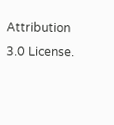Attribution 3.0 License.